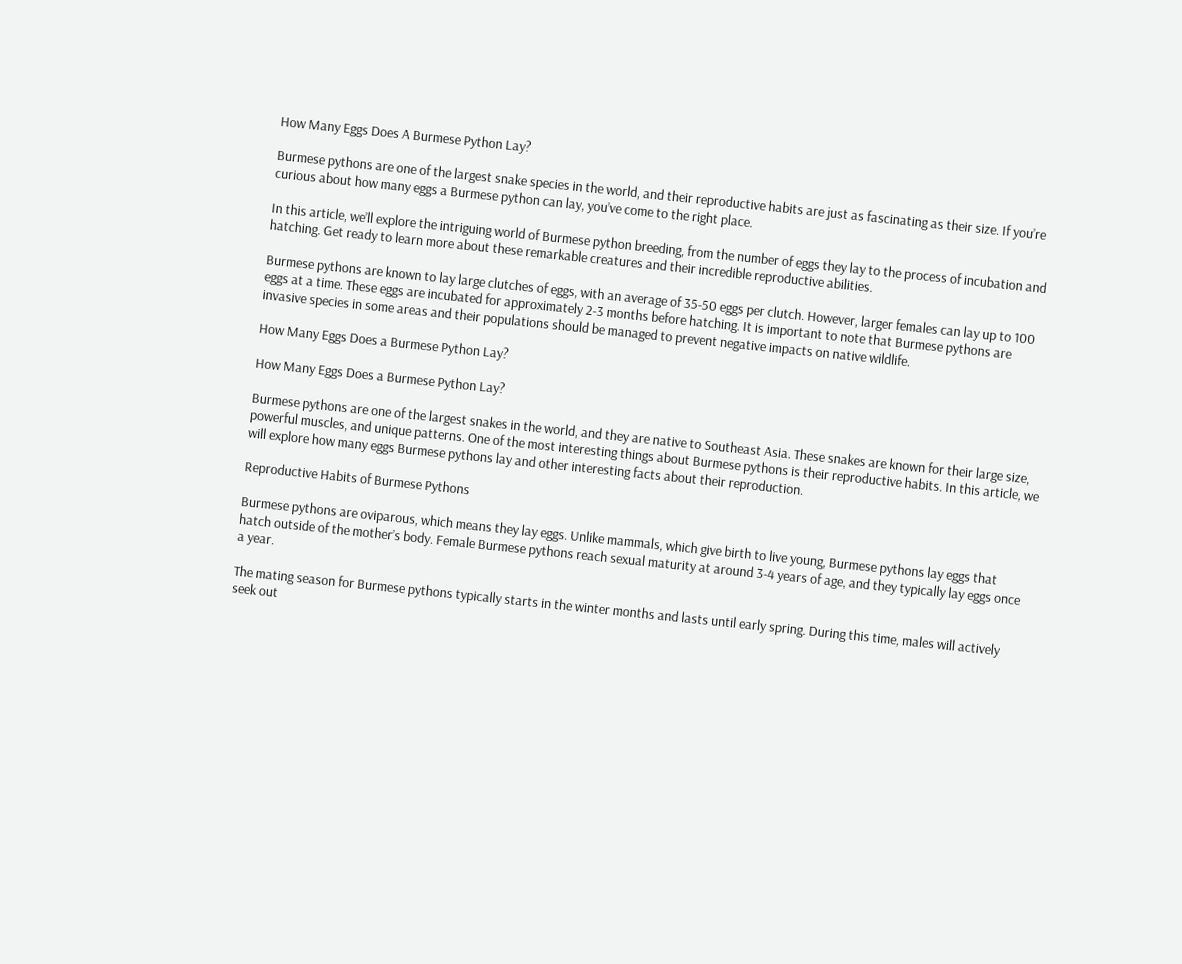How Many Eggs Does A Burmese Python Lay?

Burmese pythons are one of the largest snake species in the world, and their reproductive habits are just as fascinating as their size. If you’re curious about how many eggs a Burmese python can lay, you’ve come to the right place.

In this article, we’ll explore the intriguing world of Burmese python breeding, from the number of eggs they lay to the process of incubation and hatching. Get ready to learn more about these remarkable creatures and their incredible reproductive abilities.

Burmese pythons are known to lay large clutches of eggs, with an average of 35-50 eggs per clutch. However, larger females can lay up to 100 eggs at a time. These eggs are incubated for approximately 2-3 months before hatching. It is important to note that Burmese pythons are invasive species in some areas and their populations should be managed to prevent negative impacts on native wildlife.

How Many Eggs Does a Burmese Python Lay?

How Many Eggs Does a Burmese Python Lay?

Burmese pythons are one of the largest snakes in the world, and they are native to Southeast Asia. These snakes are known for their large size, powerful muscles, and unique patterns. One of the most interesting things about Burmese pythons is their reproductive habits. In this article, we will explore how many eggs Burmese pythons lay and other interesting facts about their reproduction.

Reproductive Habits of Burmese Pythons

Burmese pythons are oviparous, which means they lay eggs. Unlike mammals, which give birth to live young, Burmese pythons lay eggs that hatch outside of the mother’s body. Female Burmese pythons reach sexual maturity at around 3-4 years of age, and they typically lay eggs once a year.

The mating season for Burmese pythons typically starts in the winter months and lasts until early spring. During this time, males will actively seek out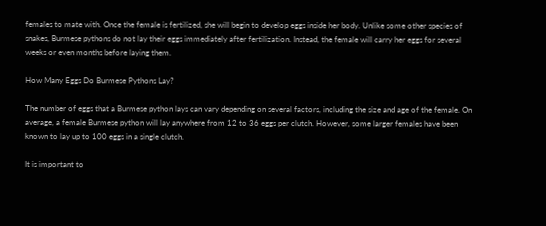females to mate with. Once the female is fertilized, she will begin to develop eggs inside her body. Unlike some other species of snakes, Burmese pythons do not lay their eggs immediately after fertilization. Instead, the female will carry her eggs for several weeks or even months before laying them.

How Many Eggs Do Burmese Pythons Lay?

The number of eggs that a Burmese python lays can vary depending on several factors, including the size and age of the female. On average, a female Burmese python will lay anywhere from 12 to 36 eggs per clutch. However, some larger females have been known to lay up to 100 eggs in a single clutch.

It is important to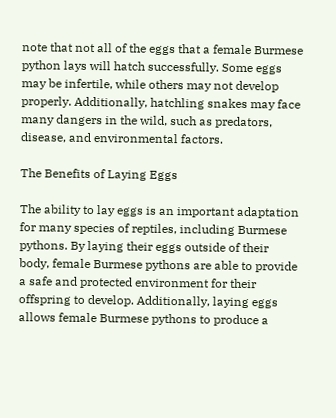note that not all of the eggs that a female Burmese python lays will hatch successfully. Some eggs may be infertile, while others may not develop properly. Additionally, hatchling snakes may face many dangers in the wild, such as predators, disease, and environmental factors.

The Benefits of Laying Eggs

The ability to lay eggs is an important adaptation for many species of reptiles, including Burmese pythons. By laying their eggs outside of their body, female Burmese pythons are able to provide a safe and protected environment for their offspring to develop. Additionally, laying eggs allows female Burmese pythons to produce a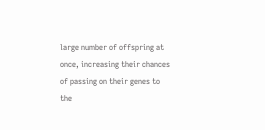large number of offspring at once, increasing their chances of passing on their genes to the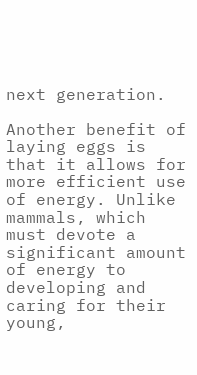next generation.

Another benefit of laying eggs is that it allows for more efficient use of energy. Unlike mammals, which must devote a significant amount of energy to developing and caring for their young,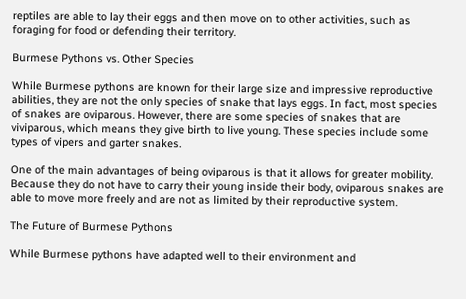reptiles are able to lay their eggs and then move on to other activities, such as foraging for food or defending their territory.

Burmese Pythons vs. Other Species

While Burmese pythons are known for their large size and impressive reproductive abilities, they are not the only species of snake that lays eggs. In fact, most species of snakes are oviparous. However, there are some species of snakes that are viviparous, which means they give birth to live young. These species include some types of vipers and garter snakes.

One of the main advantages of being oviparous is that it allows for greater mobility. Because they do not have to carry their young inside their body, oviparous snakes are able to move more freely and are not as limited by their reproductive system.

The Future of Burmese Pythons

While Burmese pythons have adapted well to their environment and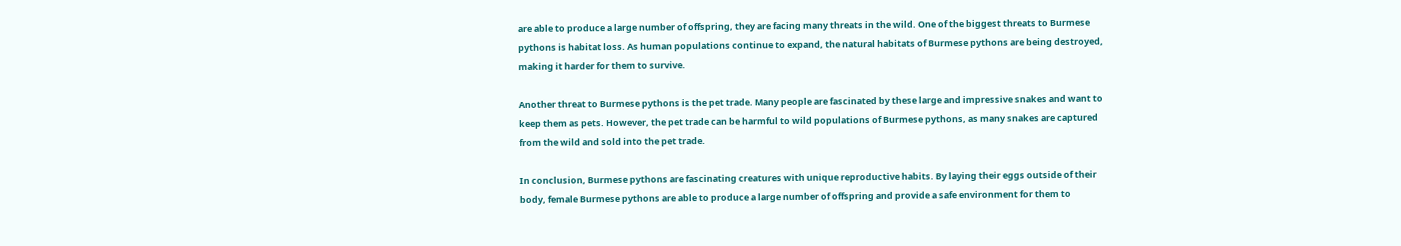are able to produce a large number of offspring, they are facing many threats in the wild. One of the biggest threats to Burmese pythons is habitat loss. As human populations continue to expand, the natural habitats of Burmese pythons are being destroyed, making it harder for them to survive.

Another threat to Burmese pythons is the pet trade. Many people are fascinated by these large and impressive snakes and want to keep them as pets. However, the pet trade can be harmful to wild populations of Burmese pythons, as many snakes are captured from the wild and sold into the pet trade.

In conclusion, Burmese pythons are fascinating creatures with unique reproductive habits. By laying their eggs outside of their body, female Burmese pythons are able to produce a large number of offspring and provide a safe environment for them to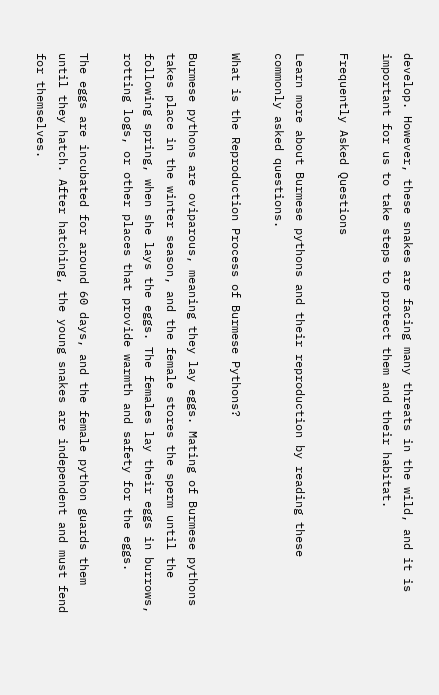develop. However, these snakes are facing many threats in the wild, and it is important for us to take steps to protect them and their habitat.

Frequently Asked Questions

Learn more about Burmese pythons and their reproduction by reading these commonly asked questions.

What is the Reproduction Process of Burmese Pythons?

Burmese pythons are oviparous, meaning they lay eggs. Mating of Burmese pythons takes place in the winter season, and the female stores the sperm until the following spring, when she lays the eggs. The females lay their eggs in burrows, rotting logs, or other places that provide warmth and safety for the eggs.

The eggs are incubated for around 60 days, and the female python guards them until they hatch. After hatching, the young snakes are independent and must fend for themselves.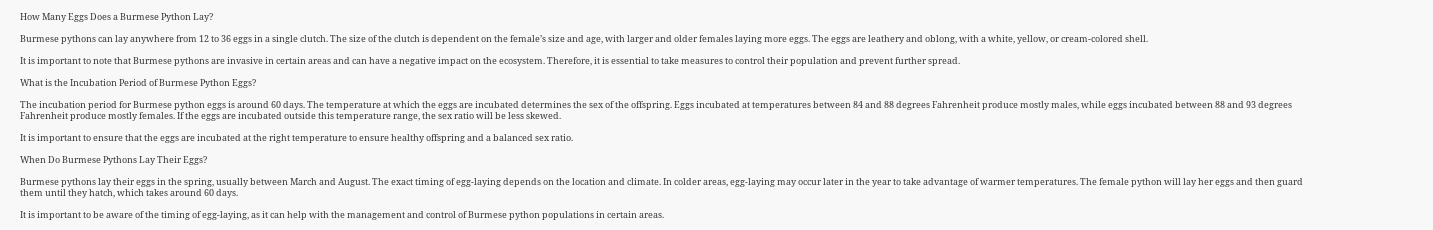How Many Eggs Does a Burmese Python Lay?

Burmese pythons can lay anywhere from 12 to 36 eggs in a single clutch. The size of the clutch is dependent on the female’s size and age, with larger and older females laying more eggs. The eggs are leathery and oblong, with a white, yellow, or cream-colored shell.

It is important to note that Burmese pythons are invasive in certain areas and can have a negative impact on the ecosystem. Therefore, it is essential to take measures to control their population and prevent further spread.

What is the Incubation Period of Burmese Python Eggs?

The incubation period for Burmese python eggs is around 60 days. The temperature at which the eggs are incubated determines the sex of the offspring. Eggs incubated at temperatures between 84 and 88 degrees Fahrenheit produce mostly males, while eggs incubated between 88 and 93 degrees Fahrenheit produce mostly females. If the eggs are incubated outside this temperature range, the sex ratio will be less skewed.

It is important to ensure that the eggs are incubated at the right temperature to ensure healthy offspring and a balanced sex ratio.

When Do Burmese Pythons Lay Their Eggs?

Burmese pythons lay their eggs in the spring, usually between March and August. The exact timing of egg-laying depends on the location and climate. In colder areas, egg-laying may occur later in the year to take advantage of warmer temperatures. The female python will lay her eggs and then guard them until they hatch, which takes around 60 days.

It is important to be aware of the timing of egg-laying, as it can help with the management and control of Burmese python populations in certain areas.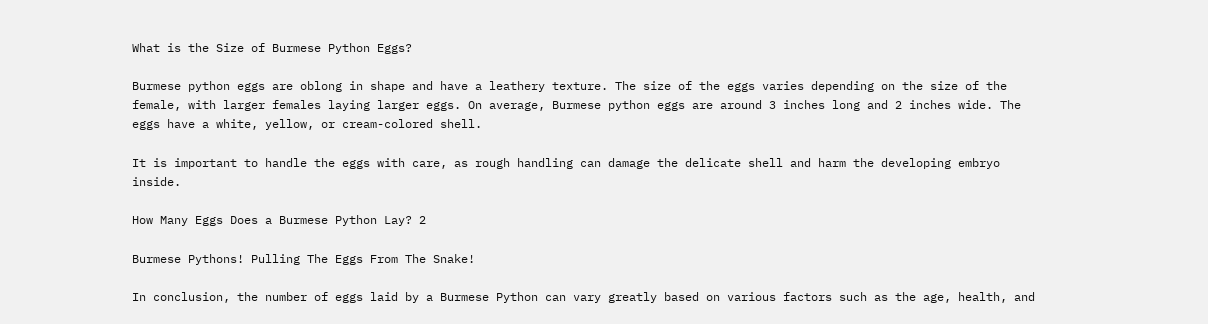What is the Size of Burmese Python Eggs?

Burmese python eggs are oblong in shape and have a leathery texture. The size of the eggs varies depending on the size of the female, with larger females laying larger eggs. On average, Burmese python eggs are around 3 inches long and 2 inches wide. The eggs have a white, yellow, or cream-colored shell.

It is important to handle the eggs with care, as rough handling can damage the delicate shell and harm the developing embryo inside.

How Many Eggs Does a Burmese Python Lay? 2

Burmese Pythons! Pulling The Eggs From The Snake!

In conclusion, the number of eggs laid by a Burmese Python can vary greatly based on various factors such as the age, health, and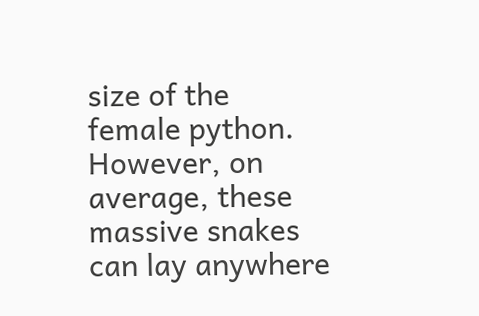size of the female python. However, on average, these massive snakes can lay anywhere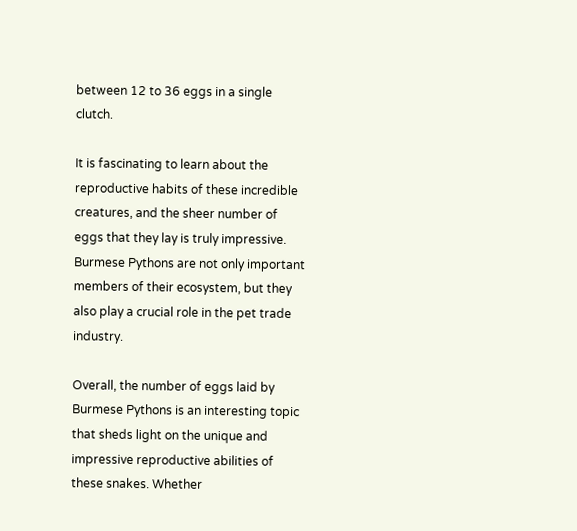between 12 to 36 eggs in a single clutch.

It is fascinating to learn about the reproductive habits of these incredible creatures, and the sheer number of eggs that they lay is truly impressive. Burmese Pythons are not only important members of their ecosystem, but they also play a crucial role in the pet trade industry.

Overall, the number of eggs laid by Burmese Pythons is an interesting topic that sheds light on the unique and impressive reproductive abilities of these snakes. Whether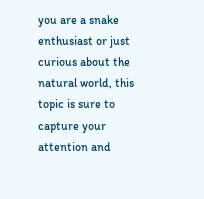you are a snake enthusiast or just curious about the natural world, this topic is sure to capture your attention and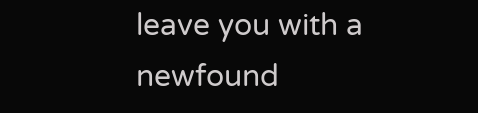leave you with a newfound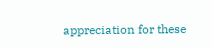appreciation for these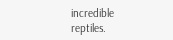incredible reptiles.